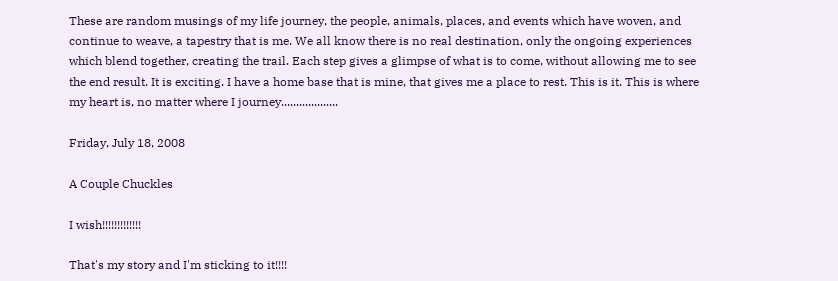These are random musings of my life journey, the people, animals, places, and events which have woven, and continue to weave, a tapestry that is me. We all know there is no real destination, only the ongoing experiences which blend together, creating the trail. Each step gives a glimpse of what is to come, without allowing me to see the end result. It is exciting. I have a home base that is mine, that gives me a place to rest. This is it. This is where my heart is, no matter where I journey...................

Friday, July 18, 2008

A Couple Chuckles

I wish!!!!!!!!!!!!!

That's my story and I'm sticking to it!!!!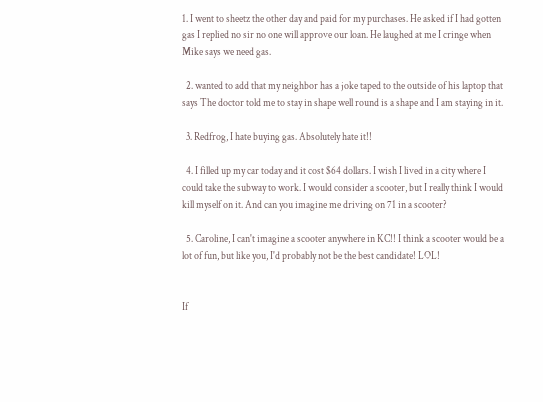1. I went to sheetz the other day and paid for my purchases. He asked if I had gotten gas I replied no sir no one will approve our loan. He laughed at me I cringe when Mike says we need gas.

  2. wanted to add that my neighbor has a joke taped to the outside of his laptop that says The doctor told me to stay in shape well round is a shape and I am staying in it.

  3. Redfrog, I hate buying gas. Absolutely hate it!!

  4. I filled up my car today and it cost $64 dollars. I wish I lived in a city where I could take the subway to work. I would consider a scooter, but I really think I would kill myself on it. And can you imagine me driving on 71 in a scooter?

  5. Caroline, I can't imagine a scooter anywhere in KC!! I think a scooter would be a lot of fun, but like you, I'd probably not be the best candidate! LOL!


If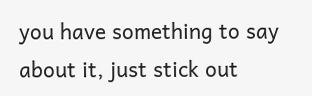you have something to say about it, just stick out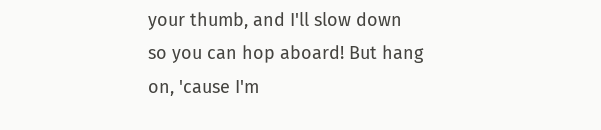your thumb, and I'll slow down so you can hop aboard! But hang on, 'cause I'm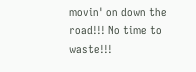movin' on down the road!!! No time to waste!!!